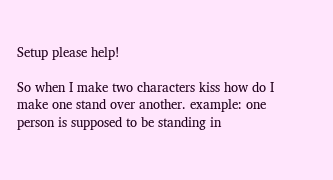Setup please help!

So when I make two characters kiss how do I make one stand over another. example: one person is supposed to be standing in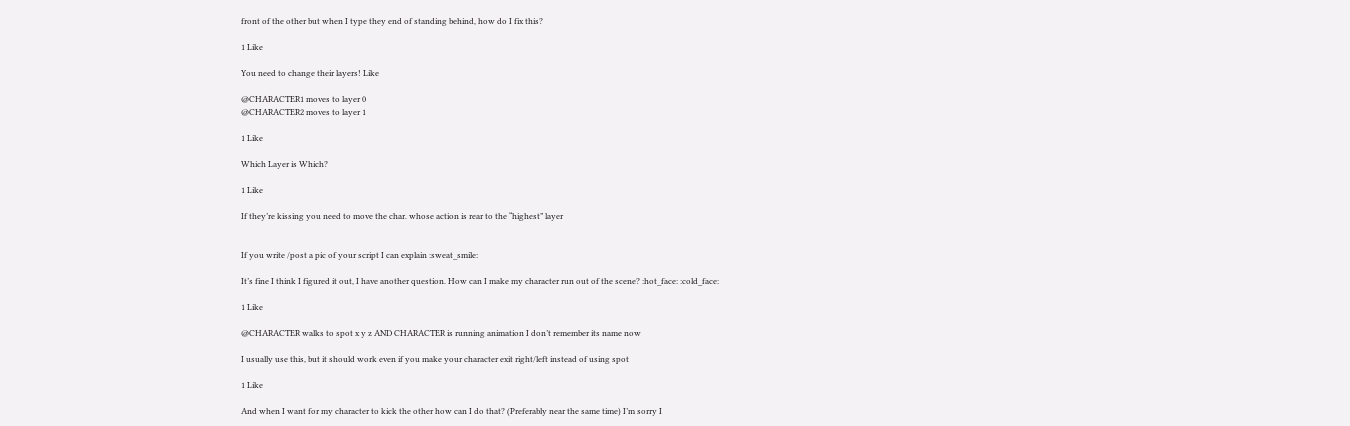front of the other but when I type they end of standing behind, how do I fix this?

1 Like

You need to change their layers! Like

@CHARACTER1 moves to layer 0
@CHARACTER2 moves to layer 1

1 Like

Which Layer is Which?

1 Like

If they’re kissing you need to move the char. whose action is rear to the “highest” layer


If you write /post a pic of your script I can explain :sweat_smile:

It’s fine I think I figured it out, I have another question. How can I make my character run out of the scene? :hot_face: :cold_face:

1 Like

@CHARACTER walks to spot x y z AND CHARACTER is running animation I don’t remember its name now

I usually use this, but it should work even if you make your character exit right/left instead of using spot

1 Like

And when I want for my character to kick the other how can I do that? (Preferably near the same time) I’m sorry I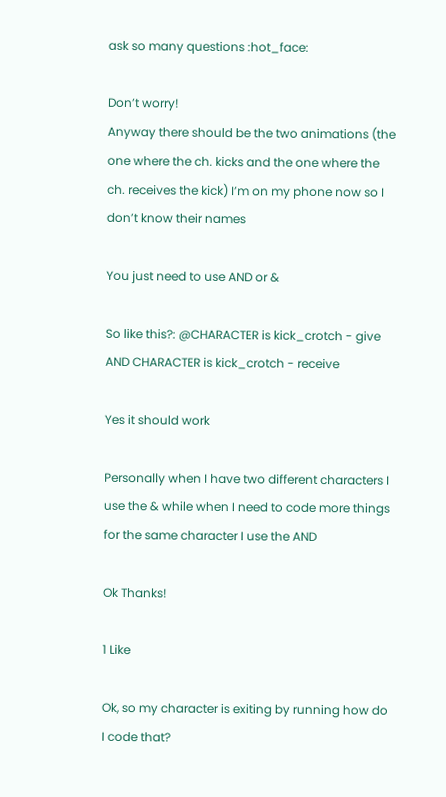ask so many questions :hot_face:

Don’t worry!
Anyway there should be the two animations (the one where the ch. kicks and the one where the ch. receives the kick) I’m on my phone now so I don’t know their names

You just need to use AND or &

So like this?: @CHARACTER is kick_crotch - give AND CHARACTER is kick_crotch - receive

Yes it should work

Personally when I have two different characters I use the & while when I need to code more things for the same character I use the AND

Ok Thanks!

1 Like

Ok, so my character is exiting by running how do I code that?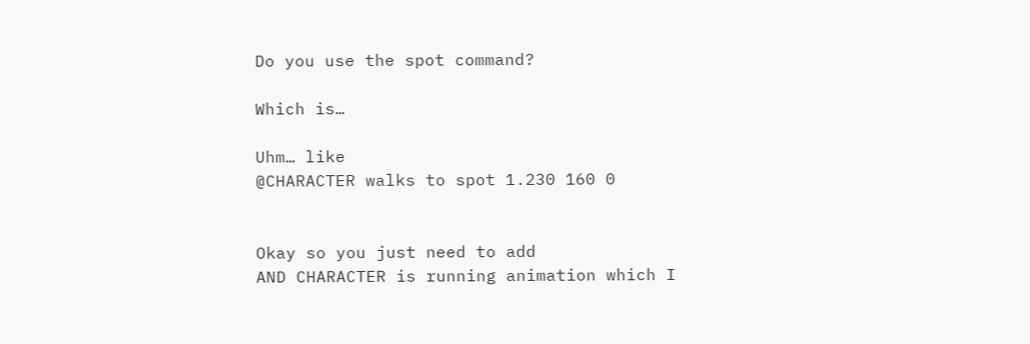Do you use the spot command?

Which is…

Uhm… like
@CHARACTER walks to spot 1.230 160 0


Okay so you just need to add
AND CHARACTER is running animation which I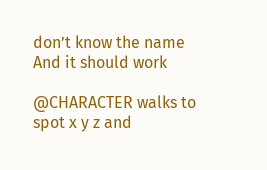don’t know the name
And it should work

@CHARACTER walks to spot x y z and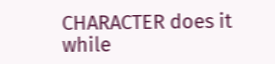CHARACTER does it while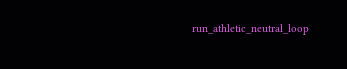run_athletic_neutral_loop